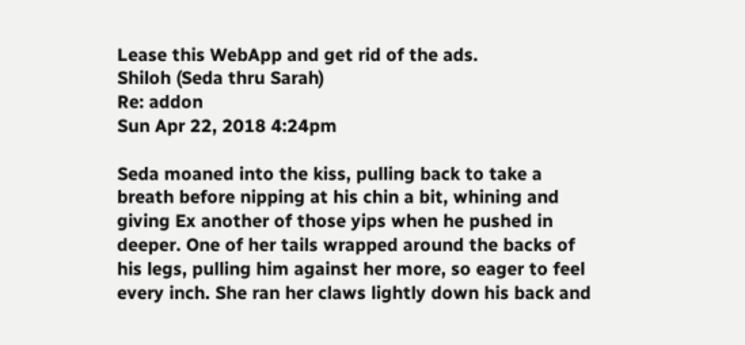Lease this WebApp and get rid of the ads.
Shiloh (Seda thru Sarah)
Re: addon
Sun Apr 22, 2018 4:24pm

Seda moaned into the kiss, pulling back to take a breath before nipping at his chin a bit, whining and giving Ex another of those yips when he pushed in deeper. One of her tails wrapped around the backs of his legs, pulling him against her more, so eager to feel every inch. She ran her claws lightly down his back and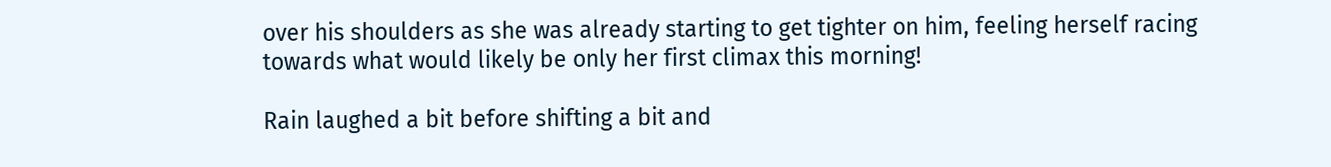over his shoulders as she was already starting to get tighter on him, feeling herself racing towards what would likely be only her first climax this morning!

Rain laughed a bit before shifting a bit and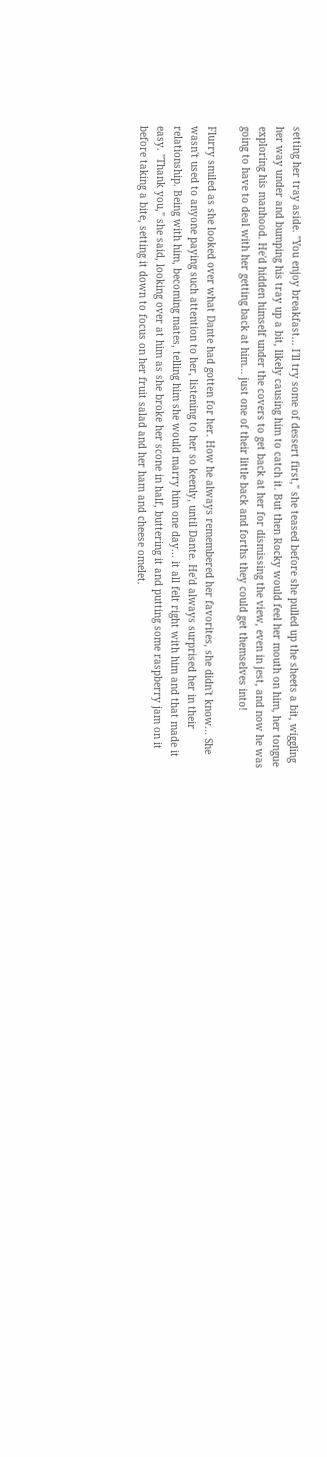setting her tray aside. "You enjoy breakfast... I'll try some of dessert first," she teased before she pulled up the sheets a bit, wiggling her way under and bumping his tray up a bit, likely causing him to catch it. But then Rocky would feel her mouth on him, her tongue exploring his manhood. He'd hidden himself under the covers to get back at her for dismissing the view, even in jest, and now he was going to have to deal with her getting back at him... just one of their little back and forths they could get themselves into!

Flurry smiled as she looked over what Dante had gotten for her. How he always remembered her favorites, she didn't know... She wasn't used to anyone paying such attention to her, listening to her so keenly, until Dante. He'd always surprised her in their relationship. Being with him, becoming mates, telling him she would marry him one day... it all felt right with him and that made it easy. "Thank you," she said, looking over at him as she broke her scone in half, buttering it and putting some raspberry jam on it before taking a bite, setting it down to focus on her fruit salad and her ham and cheese omelet.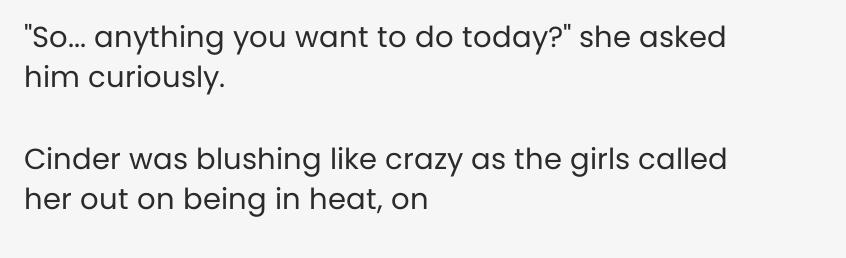"So... anything you want to do today?" she asked him curiously.

Cinder was blushing like crazy as the girls called her out on being in heat, on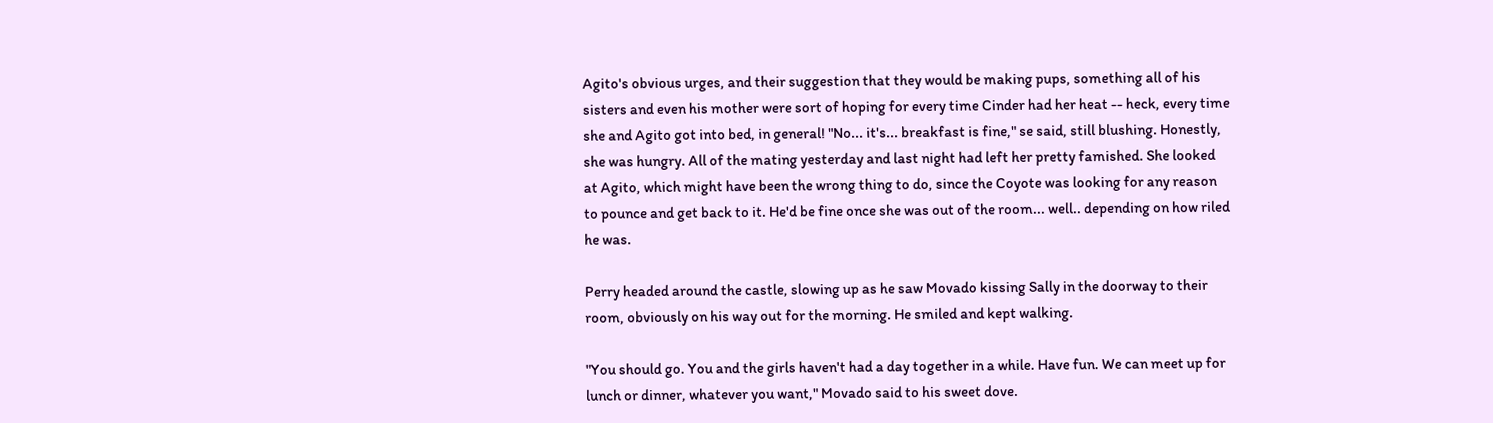Agito's obvious urges, and their suggestion that they would be making pups, something all of his sisters and even his mother were sort of hoping for every time Cinder had her heat -- heck, every time she and Agito got into bed, in general! "No... it's... breakfast is fine," se said, still blushing. Honestly, she was hungry. All of the mating yesterday and last night had left her pretty famished. She looked at Agito, which might have been the wrong thing to do, since the Coyote was looking for any reason to pounce and get back to it. He'd be fine once she was out of the room... well.. depending on how riled he was.

Perry headed around the castle, slowing up as he saw Movado kissing Sally in the doorway to their room, obviously on his way out for the morning. He smiled and kept walking.

"You should go. You and the girls haven't had a day together in a while. Have fun. We can meet up for lunch or dinner, whatever you want," Movado said to his sweet dove.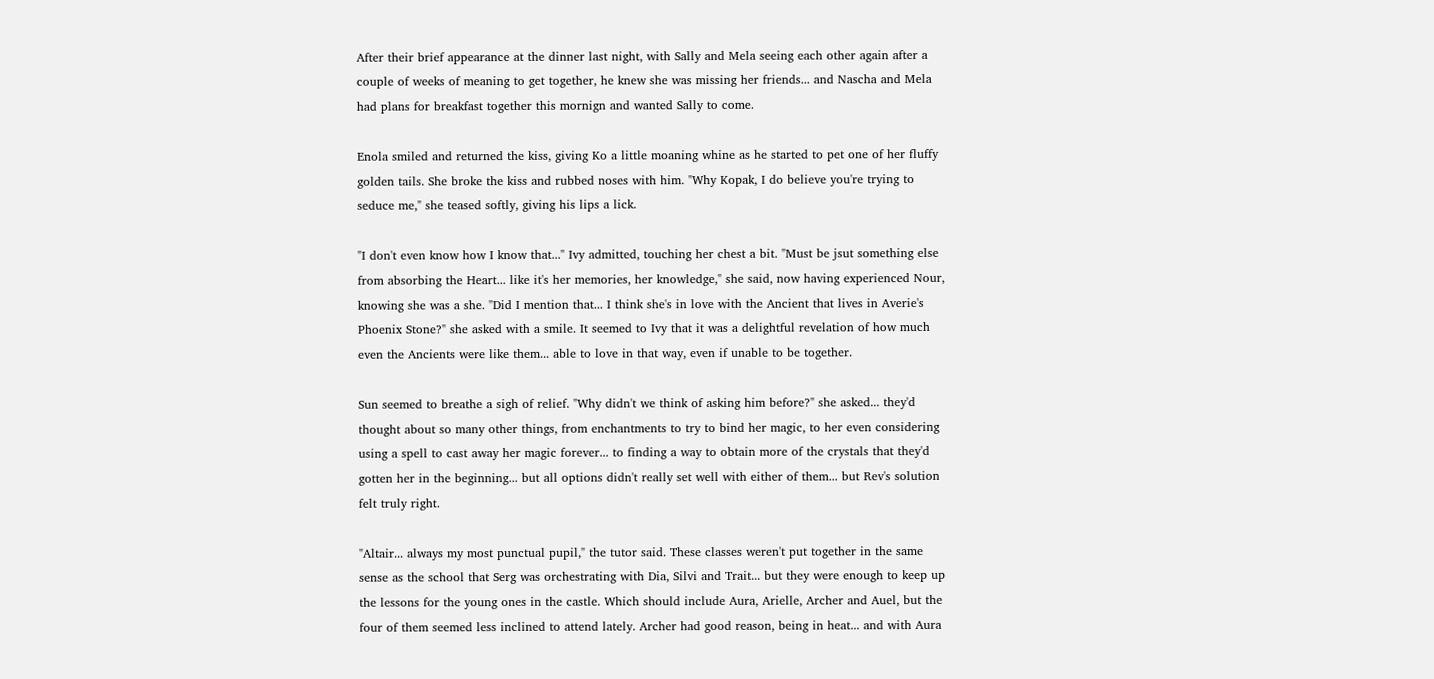After their brief appearance at the dinner last night, with Sally and Mela seeing each other again after a couple of weeks of meaning to get together, he knew she was missing her friends... and Nascha and Mela had plans for breakfast together this mornign and wanted Sally to come.

Enola smiled and returned the kiss, giving Ko a little moaning whine as he started to pet one of her fluffy golden tails. She broke the kiss and rubbed noses with him. "Why Kopak, I do believe you're trying to seduce me," she teased softly, giving his lips a lick.

"I don't even know how I know that..." Ivy admitted, touching her chest a bit. "Must be jsut something else from absorbing the Heart... like it's her memories, her knowledge," she said, now having experienced Nour, knowing she was a she. "Did I mention that... I think she's in love with the Ancient that lives in Averie's Phoenix Stone?" she asked with a smile. It seemed to Ivy that it was a delightful revelation of how much even the Ancients were like them... able to love in that way, even if unable to be together.

Sun seemed to breathe a sigh of relief. "Why didn't we think of asking him before?" she asked... they'd thought about so many other things, from enchantments to try to bind her magic, to her even considering using a spell to cast away her magic forever... to finding a way to obtain more of the crystals that they'd gotten her in the beginning... but all options didn't really set well with either of them... but Rev's solution felt truly right.

"Altair... always my most punctual pupil," the tutor said. These classes weren't put together in the same sense as the school that Serg was orchestrating with Dia, Silvi and Trait... but they were enough to keep up the lessons for the young ones in the castle. Which should include Aura, Arielle, Archer and Auel, but the four of them seemed less inclined to attend lately. Archer had good reason, being in heat... and with Aura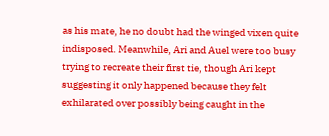as his mate, he no doubt had the winged vixen quite indisposed. Meanwhile, Ari and Auel were too busy trying to recreate their first tie, though Ari kept suggesting it only happened because they felt exhilarated over possibly being caught in the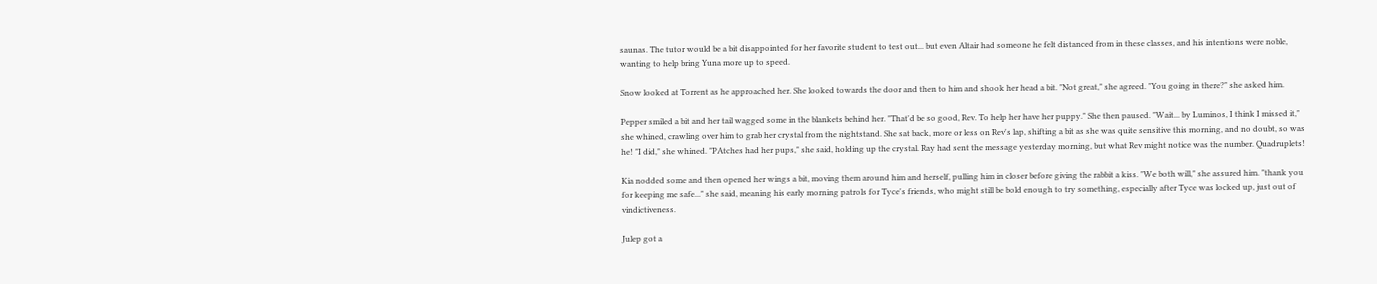saunas. The tutor would be a bit disappointed for her favorite student to test out... but even Altair had someone he felt distanced from in these classes, and his intentions were noble, wanting to help bring Yuna more up to speed.

Snow looked at Torrent as he approached her. She looked towards the door and then to him and shook her head a bit. "Not great," she agreed. "You going in there?" she asked him.

Pepper smiled a bit and her tail wagged some in the blankets behind her. "That'd be so good, Rev. To help her have her puppy." She then paused. "Wait... by Luminos, I think I missed it," she whined, crawling over him to grab her crystal from the nightstand. She sat back, more or less on Rev's lap, shifting a bit as she was quite sensitive this morning, and no doubt, so was he! "I did," she whined. "PAtches had her pups," she said, holding up the crystal. Ray had sent the message yesterday morning, but what Rev might notice was the number. Quadruplets!

Kia nodded some and then opened her wings a bit, moving them around him and herself, pulling him in closer before giving the rabbit a kiss. "We both will," she assured him. "thank you for keeping me safe..." she said, meaning his early morning patrols for Tyce's friends, who might still be bold enough to try something, especially after Tyce was locked up, just out of vindictiveness.

Julep got a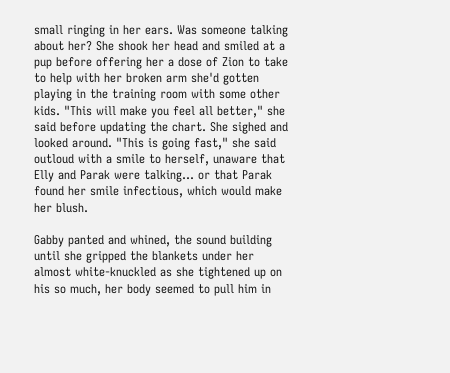small ringing in her ears. Was someone talking about her? She shook her head and smiled at a pup before offering her a dose of Zion to take to help with her broken arm she'd gotten playing in the training room with some other kids. "This will make you feel all better," she said before updating the chart. She sighed and looked around. "This is going fast," she said outloud with a smile to herself, unaware that Elly and Parak were talking... or that Parak found her smile infectious, which would make her blush.

Gabby panted and whined, the sound building until she gripped the blankets under her almost white-knuckled as she tightened up on his so much, her body seemed to pull him in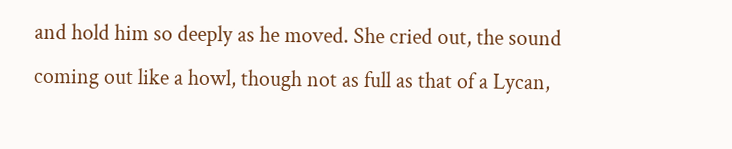and hold him so deeply as he moved. She cried out, the sound coming out like a howl, though not as full as that of a Lycan,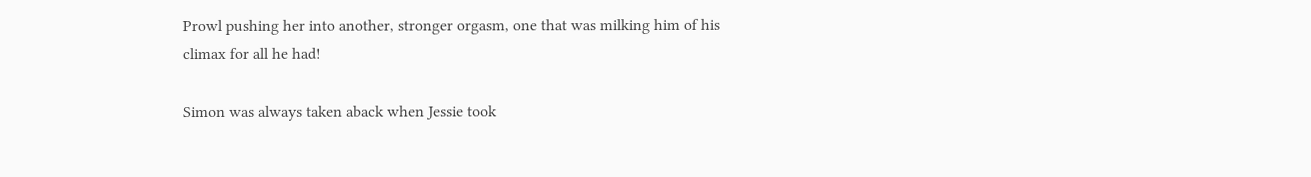Prowl pushing her into another, stronger orgasm, one that was milking him of his climax for all he had!

Simon was always taken aback when Jessie took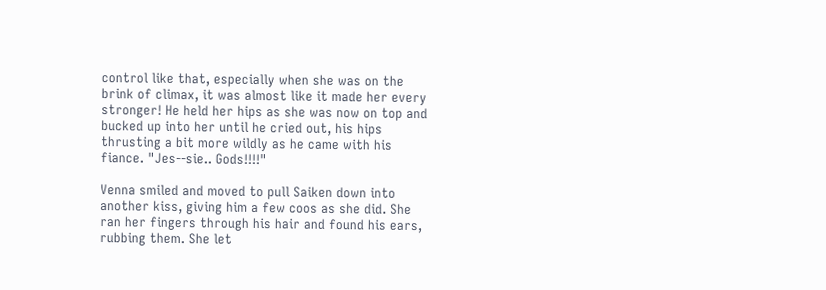control like that, especially when she was on the brink of climax, it was almost like it made her every stronger! He held her hips as she was now on top and bucked up into her until he cried out, his hips thrusting a bit more wildly as he came with his fiance. "Jes--sie.. Gods!!!!"

Venna smiled and moved to pull Saiken down into another kiss, giving him a few coos as she did. She ran her fingers through his hair and found his ears, rubbing them. She let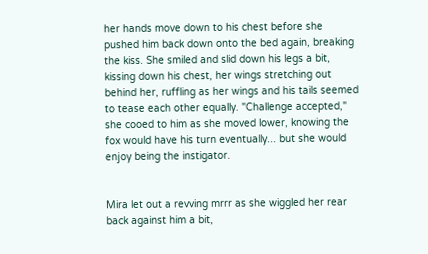her hands move down to his chest before she pushed him back down onto the bed again, breaking the kiss. She smiled and slid down his legs a bit, kissing down his chest, her wings stretching out behind her, ruffling as her wings and his tails seemed to tease each other equally. "Challenge accepted," she cooed to him as she moved lower, knowing the fox would have his turn eventually... but she would enjoy being the instigator.


Mira let out a revving mrrr as she wiggled her rear back against him a bit,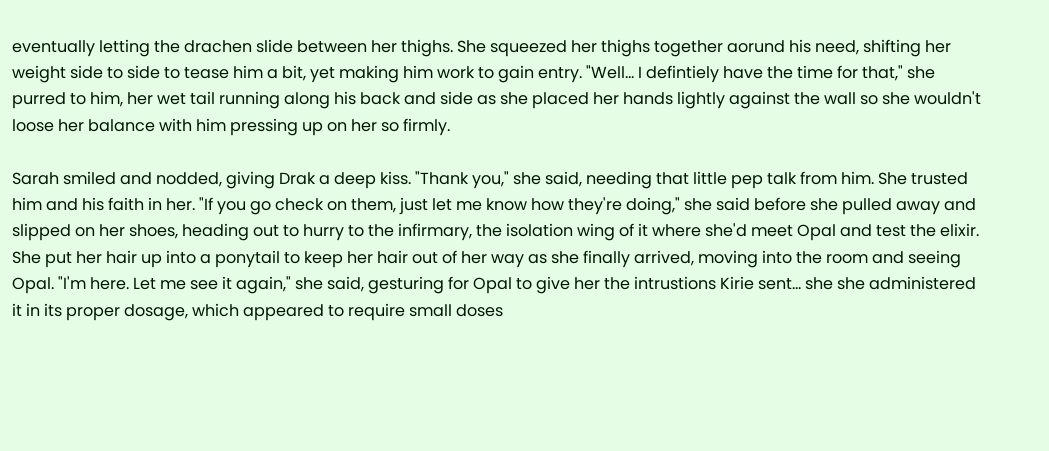eventually letting the drachen slide between her thighs. She squeezed her thighs together aorund his need, shifting her weight side to side to tease him a bit, yet making him work to gain entry. "Well... I defintiely have the time for that," she purred to him, her wet tail running along his back and side as she placed her hands lightly against the wall so she wouldn't loose her balance with him pressing up on her so firmly.

Sarah smiled and nodded, giving Drak a deep kiss. "Thank you," she said, needing that little pep talk from him. She trusted him and his faith in her. "If you go check on them, just let me know how they're doing," she said before she pulled away and slipped on her shoes, heading out to hurry to the infirmary, the isolation wing of it where she'd meet Opal and test the elixir. She put her hair up into a ponytail to keep her hair out of her way as she finally arrived, moving into the room and seeing Opal. "I'm here. Let me see it again," she said, gesturing for Opal to give her the intrustions Kirie sent... she she administered it in its proper dosage, which appeared to require small doses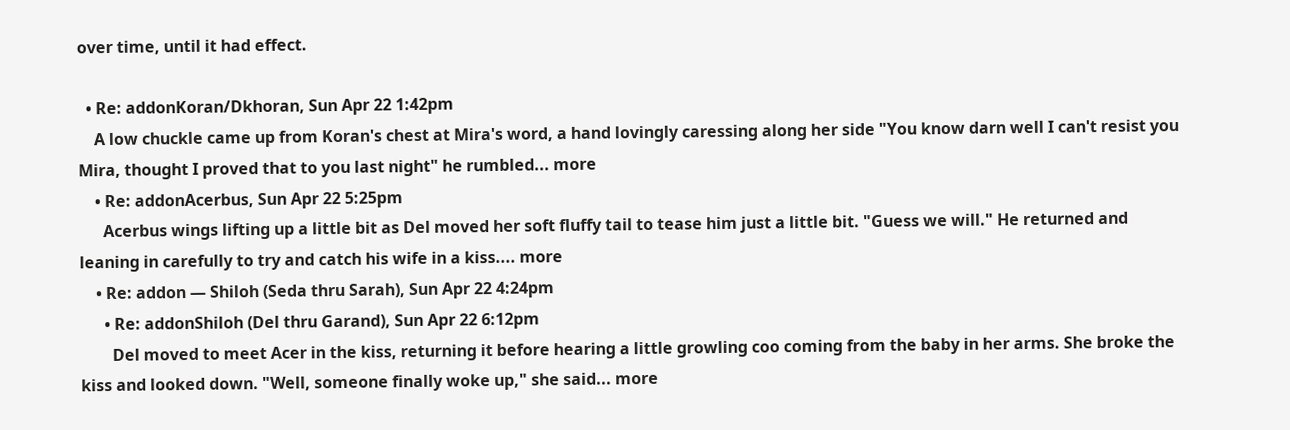over time, until it had effect.

  • Re: addonKoran/Dkhoran, Sun Apr 22 1:42pm
    A low chuckle came up from Koran's chest at Mira's word, a hand lovingly caressing along her side "You know darn well I can't resist you Mira, thought I proved that to you last night" he rumbled... more
    • Re: addonAcerbus, Sun Apr 22 5:25pm
      Acerbus wings lifting up a little bit as Del moved her soft fluffy tail to tease him just a little bit. "Guess we will." He returned and leaning in carefully to try and catch his wife in a kiss.... more
    • Re: addon — Shiloh (Seda thru Sarah), Sun Apr 22 4:24pm
      • Re: addonShiloh (Del thru Garand), Sun Apr 22 6:12pm
        Del moved to meet Acer in the kiss, returning it before hearing a little growling coo coming from the baby in her arms. She broke the kiss and looked down. "Well, someone finally woke up," she said... more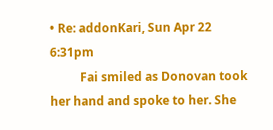• Re: addonKari, Sun Apr 22 6:31pm
          Fai smiled as Donovan took her hand and spoke to her. She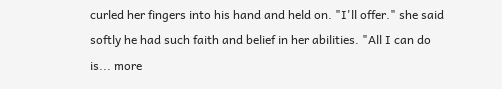curled her fingers into his hand and held on. "I'll offer." she said softly he had such faith and belief in her abilities. "All I can do is... more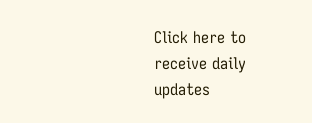Click here to receive daily updates